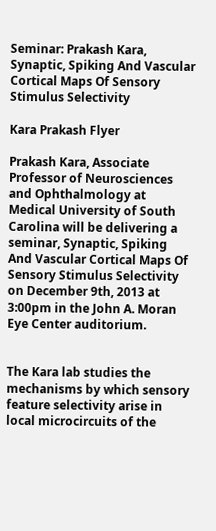Seminar: Prakash Kara, Synaptic, Spiking And Vascular Cortical Maps Of Sensory Stimulus Selectivity

Kara Prakash Flyer

Prakash Kara, Associate Professor of Neurosciences and Ophthalmology at Medical University of South Carolina will be delivering a seminar, Synaptic, Spiking And Vascular Cortical Maps Of Sensory Stimulus Selectivity on December 9th, 2013 at 3:00pm in the John A. Moran Eye Center auditorium.


The Kara lab studies the mechanisms by which sensory feature selectivity arise in local microcircuits of the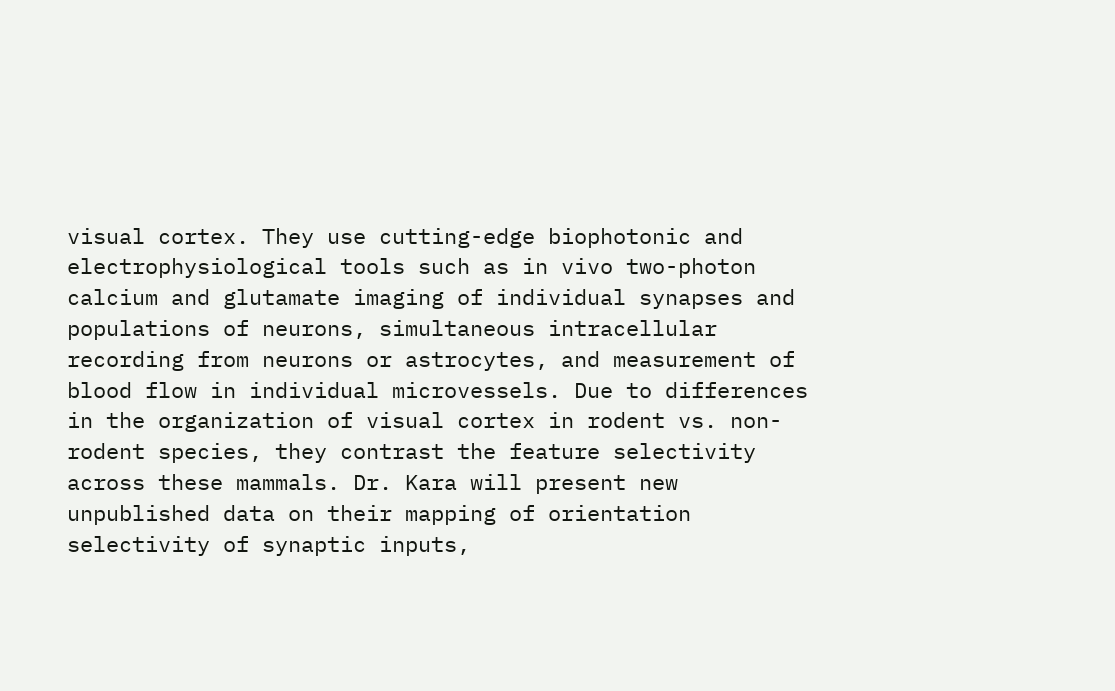visual cortex. They use cutting-edge biophotonic and electrophysiological tools such as in vivo two-photon calcium and glutamate imaging of individual synapses and populations of neurons, simultaneous intracellular recording from neurons or astrocytes, and measurement of blood flow in individual microvessels. Due to differences in the organization of visual cortex in rodent vs. non-rodent species, they contrast the feature selectivity across these mammals. Dr. Kara will present new unpublished data on their mapping of orientation selectivity of synaptic inputs,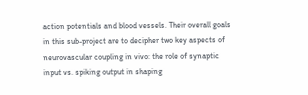action potentials and blood vessels. Their overall goals in this sub-project are to decipher two key aspects of neurovascular coupling in vivo: the role of synaptic input vs. spiking output in shaping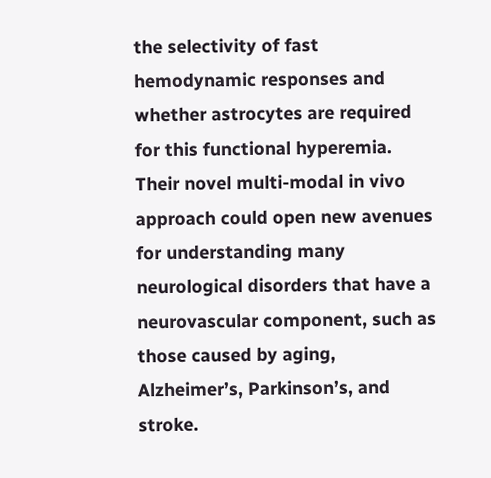the selectivity of fast hemodynamic responses and whether astrocytes are required for this functional hyperemia. Their novel multi-modal in vivo approach could open new avenues for understanding many neurological disorders that have a neurovascular component, such as those caused by aging, Alzheimer’s, Parkinson’s, and stroke.